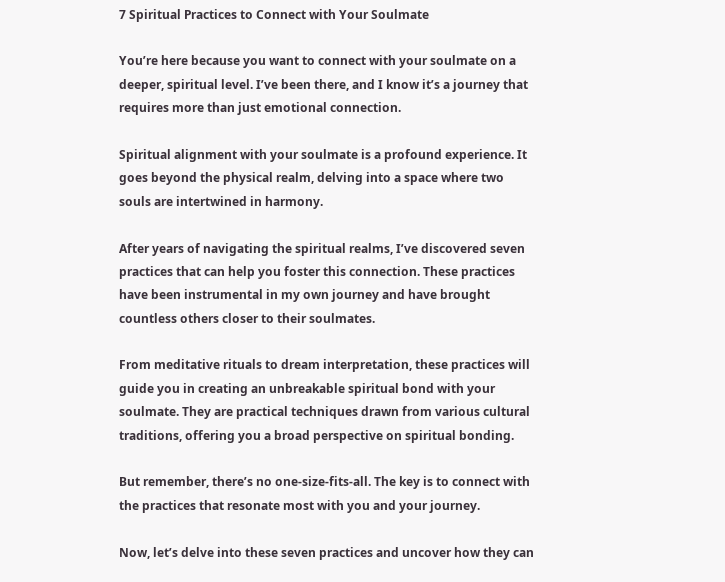7 Spiritual Practices to Connect with Your Soulmate

You’re here because you want to connect with your soulmate on a deeper, spiritual level. I’ve been there, and I know it’s a journey that requires more than just emotional connection.

Spiritual alignment with your soulmate is a profound experience. It goes beyond the physical realm, delving into a space where two souls are intertwined in harmony.

After years of navigating the spiritual realms, I’ve discovered seven practices that can help you foster this connection. These practices have been instrumental in my own journey and have brought countless others closer to their soulmates.

From meditative rituals to dream interpretation, these practices will guide you in creating an unbreakable spiritual bond with your soulmate. They are practical techniques drawn from various cultural traditions, offering you a broad perspective on spiritual bonding.

But remember, there’s no one-size-fits-all. The key is to connect with the practices that resonate most with you and your journey.

Now, let’s delve into these seven practices and uncover how they can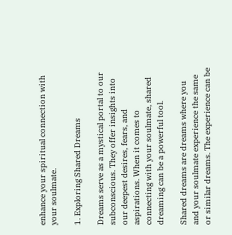enhance your spiritual connection with your soulmate.

1. Exploring Shared Dreams

Dreams serve as a mystical portal to our subconscious. They offer insights into our deepest desires, fears, and aspirations. When it comes to connecting with your soulmate, shared dreaming can be a powerful tool.

Shared dreams are dreams where you and your soulmate experience the same or similar dreams. The experience can be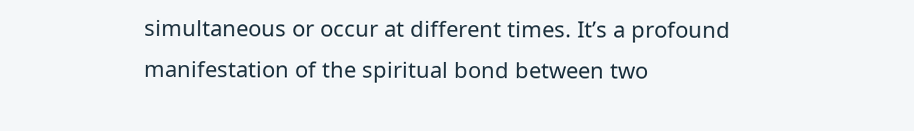simultaneous or occur at different times. It’s a profound manifestation of the spiritual bond between two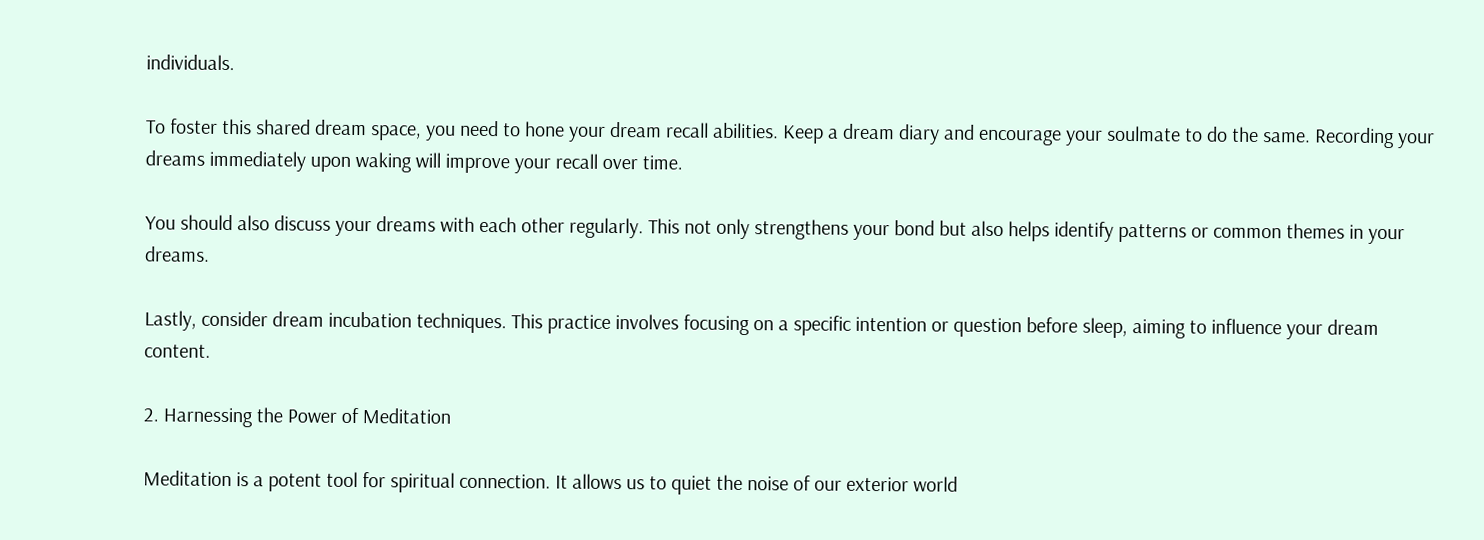individuals.

To foster this shared dream space, you need to hone your dream recall abilities. Keep a dream diary and encourage your soulmate to do the same. Recording your dreams immediately upon waking will improve your recall over time.

You should also discuss your dreams with each other regularly. This not only strengthens your bond but also helps identify patterns or common themes in your dreams.

Lastly, consider dream incubation techniques. This practice involves focusing on a specific intention or question before sleep, aiming to influence your dream content.

2. Harnessing the Power of Meditation

Meditation is a potent tool for spiritual connection. It allows us to quiet the noise of our exterior world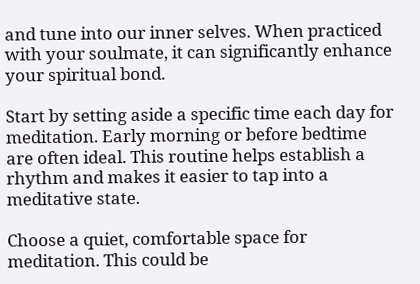and tune into our inner selves. When practiced with your soulmate, it can significantly enhance your spiritual bond.

Start by setting aside a specific time each day for meditation. Early morning or before bedtime are often ideal. This routine helps establish a rhythm and makes it easier to tap into a meditative state.

Choose a quiet, comfortable space for meditation. This could be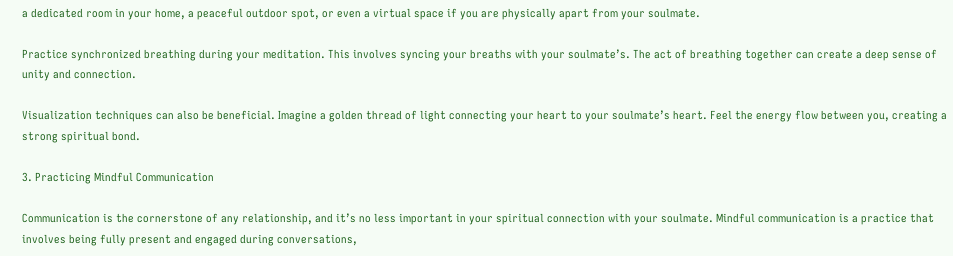a dedicated room in your home, a peaceful outdoor spot, or even a virtual space if you are physically apart from your soulmate.

Practice synchronized breathing during your meditation. This involves syncing your breaths with your soulmate’s. The act of breathing together can create a deep sense of unity and connection.

Visualization techniques can also be beneficial. Imagine a golden thread of light connecting your heart to your soulmate’s heart. Feel the energy flow between you, creating a strong spiritual bond.

3. Practicing Mindful Communication

Communication is the cornerstone of any relationship, and it’s no less important in your spiritual connection with your soulmate. Mindful communication is a practice that involves being fully present and engaged during conversations,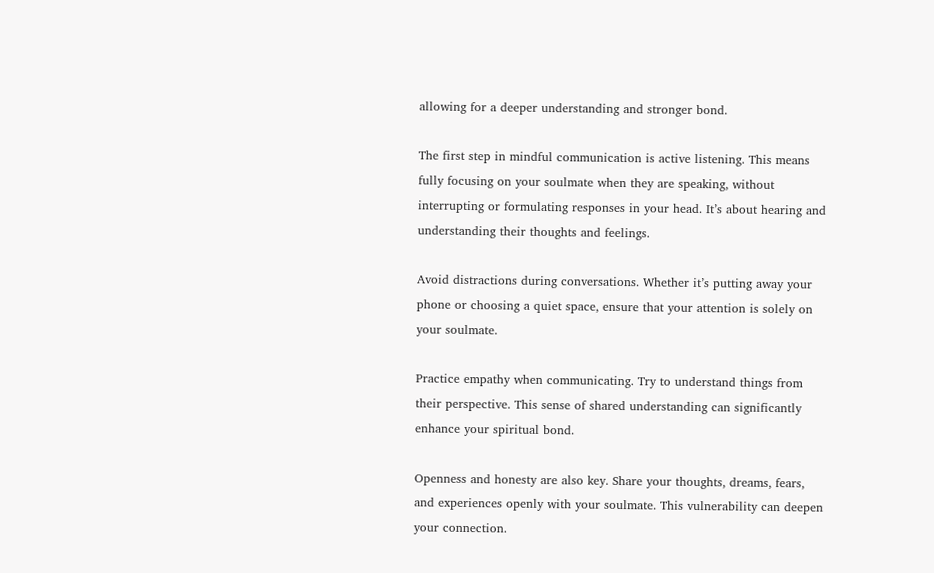allowing for a deeper understanding and stronger bond.

The first step in mindful communication is active listening. This means fully focusing on your soulmate when they are speaking, without interrupting or formulating responses in your head. It’s about hearing and understanding their thoughts and feelings.

Avoid distractions during conversations. Whether it’s putting away your phone or choosing a quiet space, ensure that your attention is solely on your soulmate.

Practice empathy when communicating. Try to understand things from their perspective. This sense of shared understanding can significantly enhance your spiritual bond.

Openness and honesty are also key. Share your thoughts, dreams, fears, and experiences openly with your soulmate. This vulnerability can deepen your connection.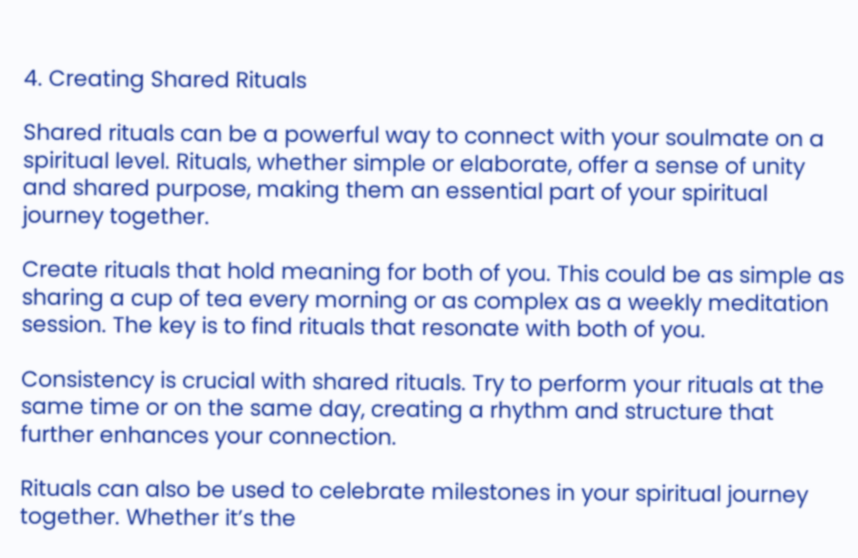4. Creating Shared Rituals

Shared rituals can be a powerful way to connect with your soulmate on a spiritual level. Rituals, whether simple or elaborate, offer a sense of unity and shared purpose, making them an essential part of your spiritual journey together.

Create rituals that hold meaning for both of you. This could be as simple as sharing a cup of tea every morning or as complex as a weekly meditation session. The key is to find rituals that resonate with both of you.

Consistency is crucial with shared rituals. Try to perform your rituals at the same time or on the same day, creating a rhythm and structure that further enhances your connection.

Rituals can also be used to celebrate milestones in your spiritual journey together. Whether it’s the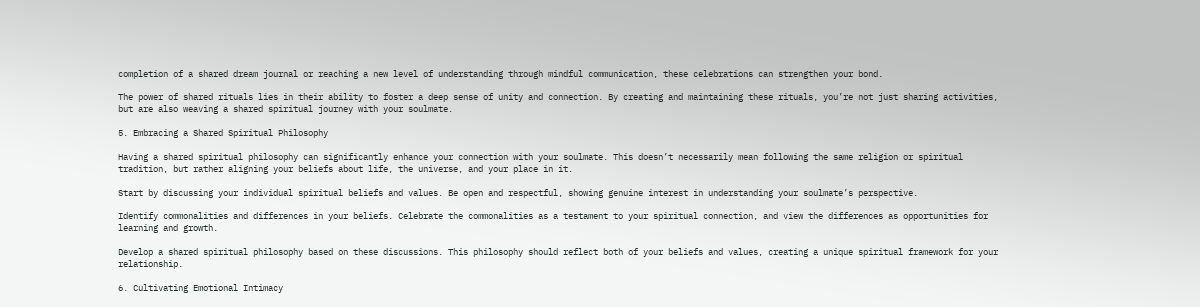completion of a shared dream journal or reaching a new level of understanding through mindful communication, these celebrations can strengthen your bond.

The power of shared rituals lies in their ability to foster a deep sense of unity and connection. By creating and maintaining these rituals, you’re not just sharing activities, but are also weaving a shared spiritual journey with your soulmate.

5. Embracing a Shared Spiritual Philosophy

Having a shared spiritual philosophy can significantly enhance your connection with your soulmate. This doesn’t necessarily mean following the same religion or spiritual tradition, but rather aligning your beliefs about life, the universe, and your place in it.

Start by discussing your individual spiritual beliefs and values. Be open and respectful, showing genuine interest in understanding your soulmate’s perspective.

Identify commonalities and differences in your beliefs. Celebrate the commonalities as a testament to your spiritual connection, and view the differences as opportunities for learning and growth.

Develop a shared spiritual philosophy based on these discussions. This philosophy should reflect both of your beliefs and values, creating a unique spiritual framework for your relationship.

6. Cultivating Emotional Intimacy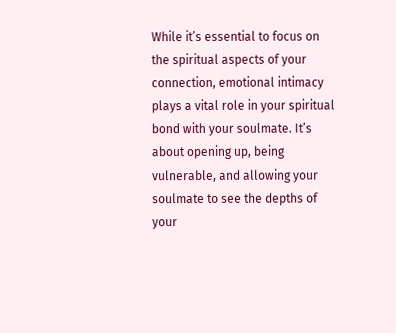While it’s essential to focus on the spiritual aspects of your connection, emotional intimacy plays a vital role in your spiritual bond with your soulmate. It’s about opening up, being vulnerable, and allowing your soulmate to see the depths of your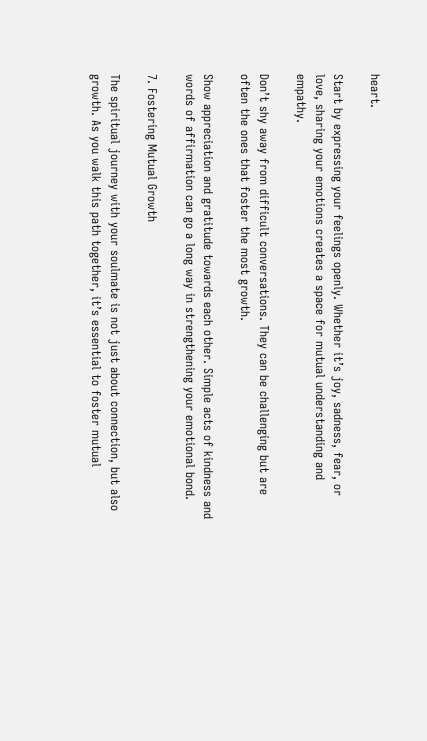heart.

Start by expressing your feelings openly. Whether it’s joy, sadness, fear, or love, sharing your emotions creates a space for mutual understanding and empathy.

Don’t shy away from difficult conversations. They can be challenging but are often the ones that foster the most growth.

Show appreciation and gratitude towards each other. Simple acts of kindness and words of affirmation can go a long way in strengthening your emotional bond.

7. Fostering Mutual Growth

The spiritual journey with your soulmate is not just about connection, but also growth. As you walk this path together, it’s essential to foster mutual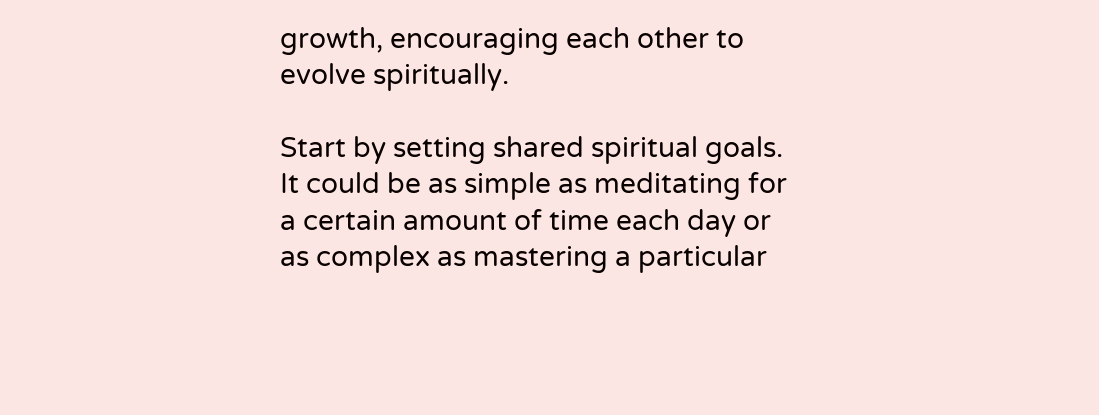growth, encouraging each other to evolve spiritually.

Start by setting shared spiritual goals. It could be as simple as meditating for a certain amount of time each day or as complex as mastering a particular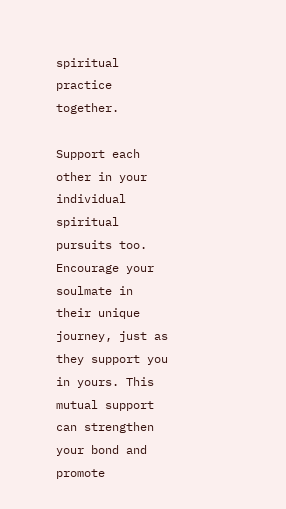spiritual practice together.

Support each other in your individual spiritual pursuits too. Encourage your soulmate in their unique journey, just as they support you in yours. This mutual support can strengthen your bond and promote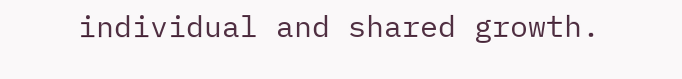individual and shared growth.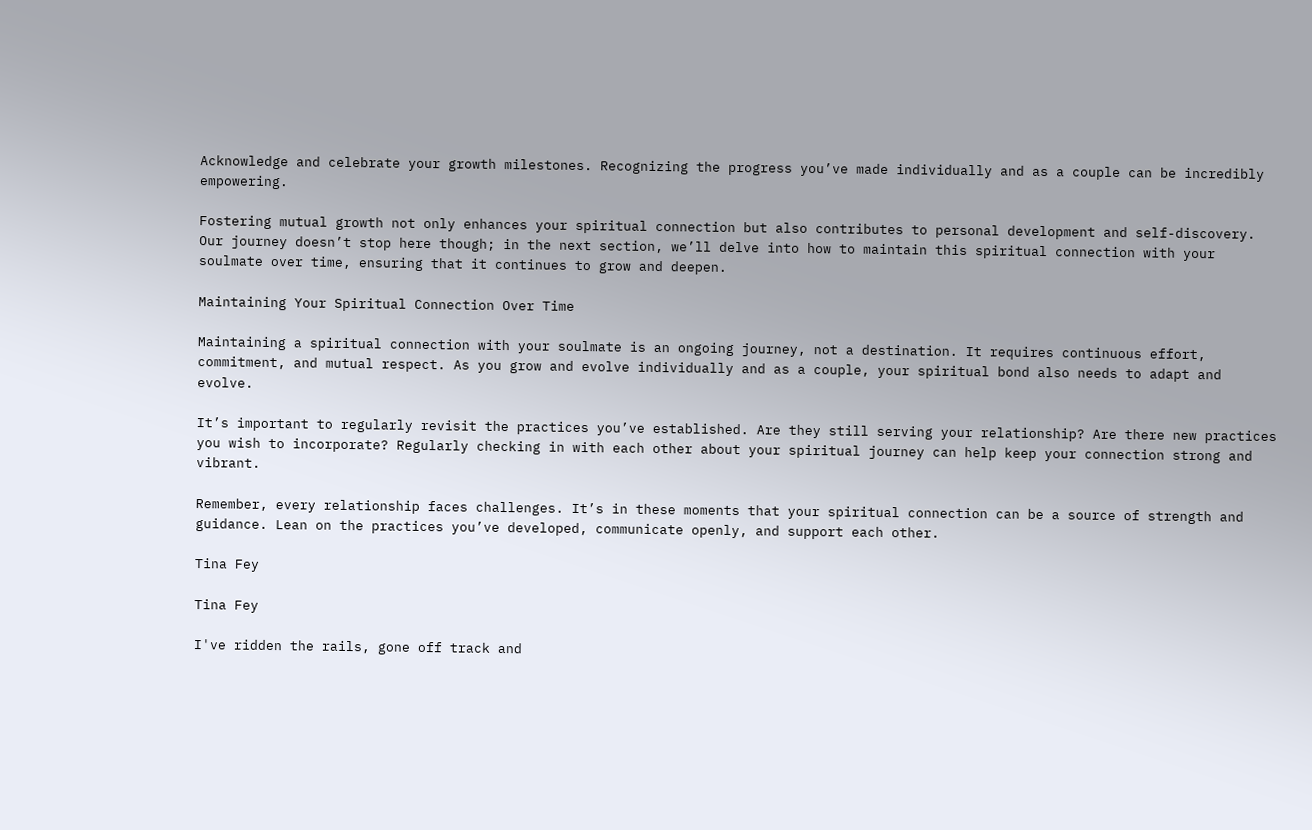Acknowledge and celebrate your growth milestones. Recognizing the progress you’ve made individually and as a couple can be incredibly empowering.

Fostering mutual growth not only enhances your spiritual connection but also contributes to personal development and self-discovery. Our journey doesn’t stop here though; in the next section, we’ll delve into how to maintain this spiritual connection with your soulmate over time, ensuring that it continues to grow and deepen.

Maintaining Your Spiritual Connection Over Time

Maintaining a spiritual connection with your soulmate is an ongoing journey, not a destination. It requires continuous effort, commitment, and mutual respect. As you grow and evolve individually and as a couple, your spiritual bond also needs to adapt and evolve.

It’s important to regularly revisit the practices you’ve established. Are they still serving your relationship? Are there new practices you wish to incorporate? Regularly checking in with each other about your spiritual journey can help keep your connection strong and vibrant.

Remember, every relationship faces challenges. It’s in these moments that your spiritual connection can be a source of strength and guidance. Lean on the practices you’ve developed, communicate openly, and support each other.

Tina Fey

Tina Fey

I've ridden the rails, gone off track and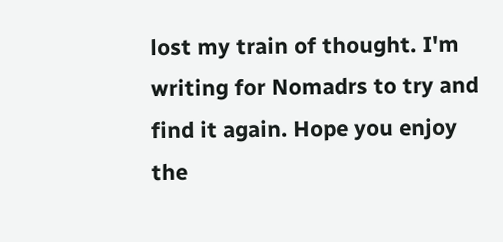lost my train of thought. I'm writing for Nomadrs to try and find it again. Hope you enjoy the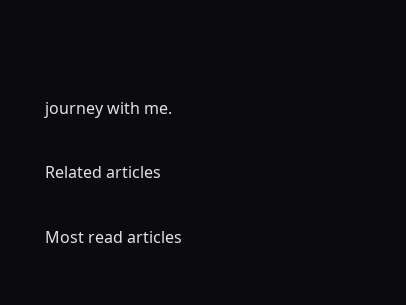journey with me.

Related articles

Most read articles